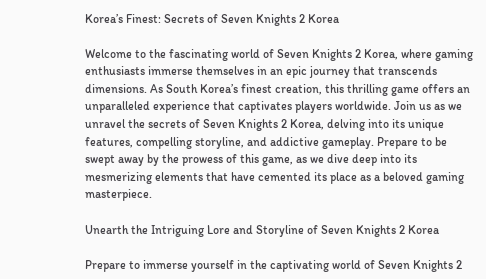Korea’s Finest: Secrets of Seven Knights 2 Korea

Welcome to the fascinating world of Seven Knights 2 Korea, where gaming enthusiasts immerse themselves in an epic journey that transcends dimensions. As South Korea’s finest creation, this thrilling game offers an unparalleled experience that captivates players worldwide. Join us as we unravel the secrets of Seven Knights 2 Korea, delving into its unique features, compelling storyline, and addictive gameplay. Prepare to be swept away by the prowess of this game, as we dive deep into its mesmerizing elements that have cemented its place as a beloved gaming masterpiece.

Unearth the Intriguing Lore and Storyline of Seven Knights 2 Korea

Prepare to immerse yourself in the captivating world of Seven Knights 2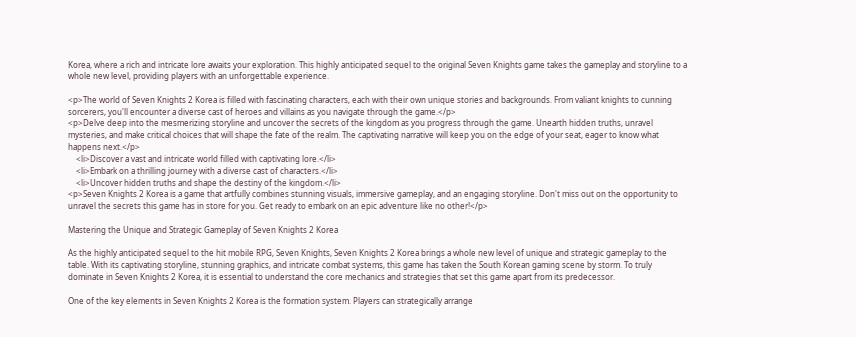Korea, where a rich and intricate lore awaits your exploration. This highly anticipated sequel to the original Seven Knights game takes the gameplay and storyline to a whole new level, providing players with an unforgettable experience.

<p>The world of Seven Knights 2 Korea is filled with fascinating characters, each with their own unique stories and backgrounds. From valiant knights to cunning sorcerers, you'll encounter a diverse cast of heroes and villains as you navigate through the game.</p>
<p>Delve deep into the mesmerizing storyline and uncover the secrets of the kingdom as you progress through the game. Unearth hidden truths, unravel mysteries, and make critical choices that will shape the fate of the realm. The captivating narrative will keep you on the edge of your seat, eager to know what happens next.</p>
    <li>Discover a vast and intricate world filled with captivating lore.</li>
    <li>Embark on a thrilling journey with a diverse cast of characters.</li>
    <li>Uncover hidden truths and shape the destiny of the kingdom.</li>
<p>Seven Knights 2 Korea is a game that artfully combines stunning visuals, immersive gameplay, and an engaging storyline. Don't miss out on the opportunity to unravel the secrets this game has in store for you. Get ready to embark on an epic adventure like no other!</p>

Mastering the Unique and Strategic Gameplay of Seven Knights 2 Korea

As the highly anticipated sequel to the hit mobile RPG, Seven Knights, Seven Knights 2 Korea brings a whole new level of unique and strategic gameplay to the table. With its captivating storyline, stunning graphics, and intricate combat systems, this game has taken the South Korean gaming scene by storm. To truly dominate in Seven Knights 2 Korea, it is essential to understand the core mechanics and strategies that set this game apart from its predecessor.

One of the key elements in Seven Knights 2 Korea is the formation system. Players can strategically arrange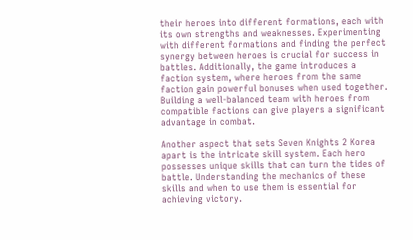their heroes into different formations, each with its own strengths and weaknesses. Experimenting with different formations and finding the perfect synergy between heroes is crucial for success in battles. Additionally, the game introduces a faction system, where heroes from the same faction gain powerful bonuses when used together. Building a well-balanced team with heroes from compatible factions can give players a significant advantage in combat.

Another aspect that sets Seven Knights 2 Korea apart is the intricate skill system. Each hero possesses unique skills that can turn the tides of battle. Understanding the mechanics of these skills and when to use them is essential for achieving victory.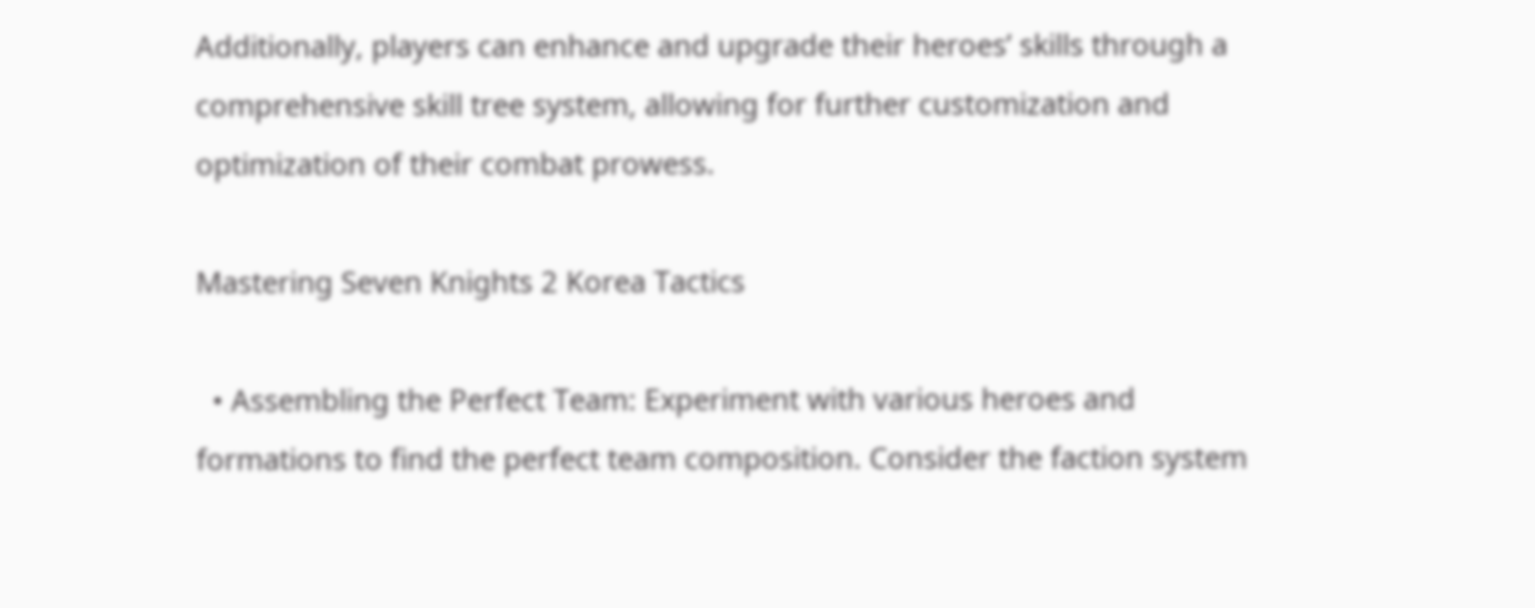Additionally, players can enhance and upgrade their heroes’ skills through a comprehensive skill tree system, allowing for further customization and optimization of their combat prowess.

Mastering Seven Knights 2 Korea Tactics

  • Assembling the Perfect Team: Experiment with various heroes and formations to find the perfect team composition. Consider the faction system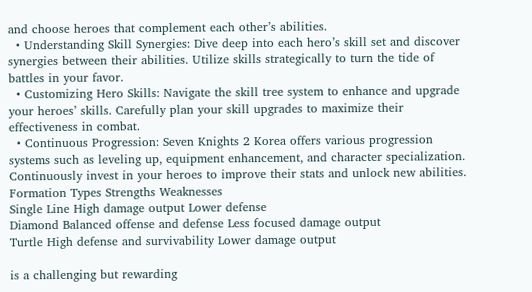and choose heroes that complement each other’s abilities.
  • Understanding Skill Synergies: Dive deep into each hero’s skill set and discover synergies between their abilities. Utilize skills strategically to turn the tide of battles in your favor.
  • Customizing Hero Skills: Navigate the skill tree system to enhance and upgrade your heroes’ skills. Carefully plan your skill upgrades to maximize their effectiveness in combat.
  • Continuous Progression: Seven Knights 2 Korea offers various progression systems such as leveling up, equipment enhancement, and character specialization. Continuously invest in your heroes to improve their stats and unlock new abilities.
Formation Types Strengths Weaknesses
Single Line High damage output Lower defense
Diamond Balanced offense and defense Less focused damage output
Turtle High defense and survivability Lower damage output

is a challenging but rewarding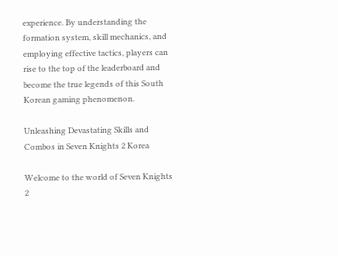experience. By understanding the formation system, skill mechanics, and employing effective tactics, players can rise to the top of the leaderboard and become the true legends of this South Korean gaming phenomenon.

Unleashing Devastating Skills and Combos in Seven Knights 2 Korea

Welcome to the world of Seven Knights 2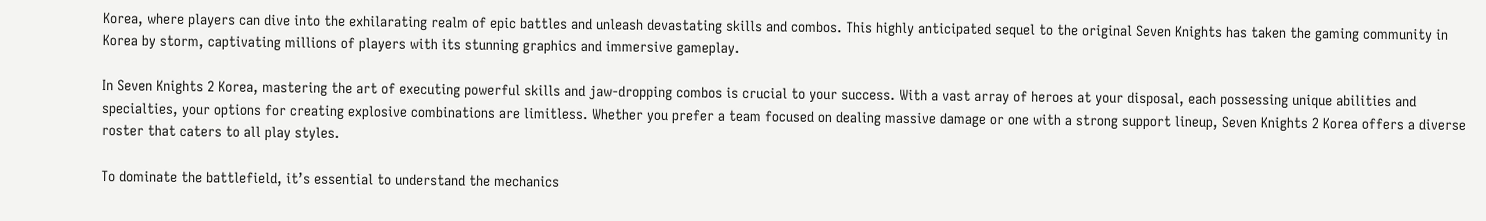Korea, where players can dive into the exhilarating realm of epic battles and unleash devastating skills and combos. This highly anticipated sequel to the original Seven Knights has taken the gaming community in Korea by storm, captivating millions of players with its stunning graphics and immersive gameplay.

In Seven Knights 2 Korea, mastering the art of executing powerful skills and jaw-dropping combos is crucial to your success. With a vast array of heroes at your disposal, each possessing unique abilities and specialties, your options for creating explosive combinations are limitless. Whether you prefer a team focused on dealing massive damage or one with a strong support lineup, Seven Knights 2 Korea offers a diverse roster that caters to all play styles.

To dominate the battlefield, it’s essential to understand the mechanics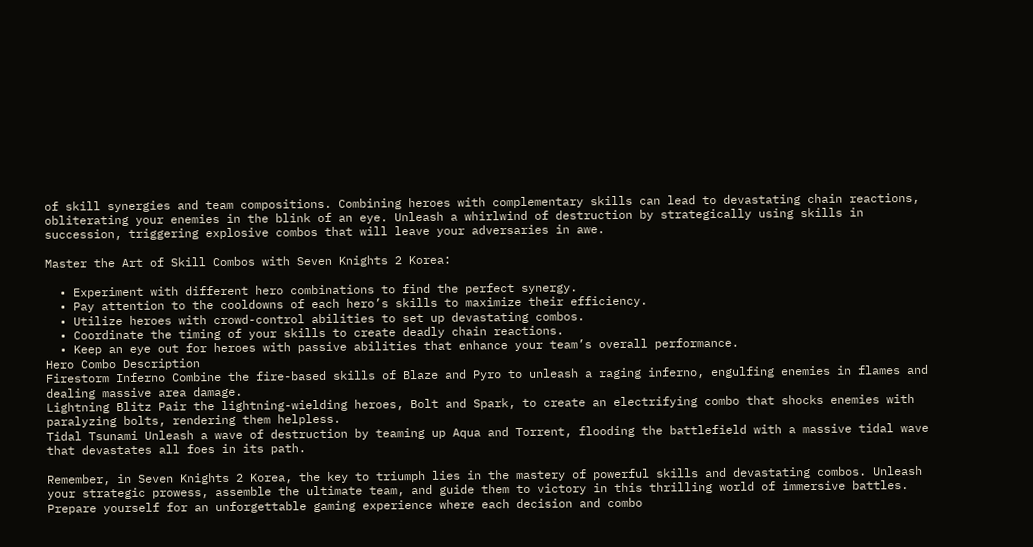of skill synergies and team compositions. Combining heroes with complementary skills can lead to devastating chain reactions, obliterating your enemies in the blink of an eye. Unleash a whirlwind of destruction by strategically using skills in succession, triggering explosive combos that will leave your adversaries in awe.

Master the Art of Skill Combos with Seven Knights 2 Korea:

  • Experiment with different hero combinations to find the perfect synergy.
  • Pay attention to the cooldowns of each hero’s skills to maximize their efficiency.
  • Utilize heroes with crowd-control abilities to set up devastating combos.
  • Coordinate the timing of your skills to create deadly chain reactions.
  • Keep an eye out for heroes with passive abilities that enhance your team’s overall performance.
Hero Combo Description
Firestorm Inferno Combine the fire-based skills of Blaze and Pyro to unleash a raging inferno, engulfing enemies in flames and dealing massive area damage.
Lightning Blitz Pair the lightning-wielding heroes, Bolt and Spark, to create an electrifying combo that shocks enemies with paralyzing bolts, rendering them helpless.
Tidal Tsunami Unleash a wave of destruction by teaming up Aqua and Torrent, flooding the battlefield with a massive tidal wave that devastates all foes in its path.

Remember, in Seven Knights 2 Korea, the key to triumph lies in the mastery of powerful skills and devastating combos. Unleash your strategic prowess, assemble the ultimate team, and guide them to victory in this thrilling world of immersive battles. Prepare yourself for an unforgettable gaming experience where each decision and combo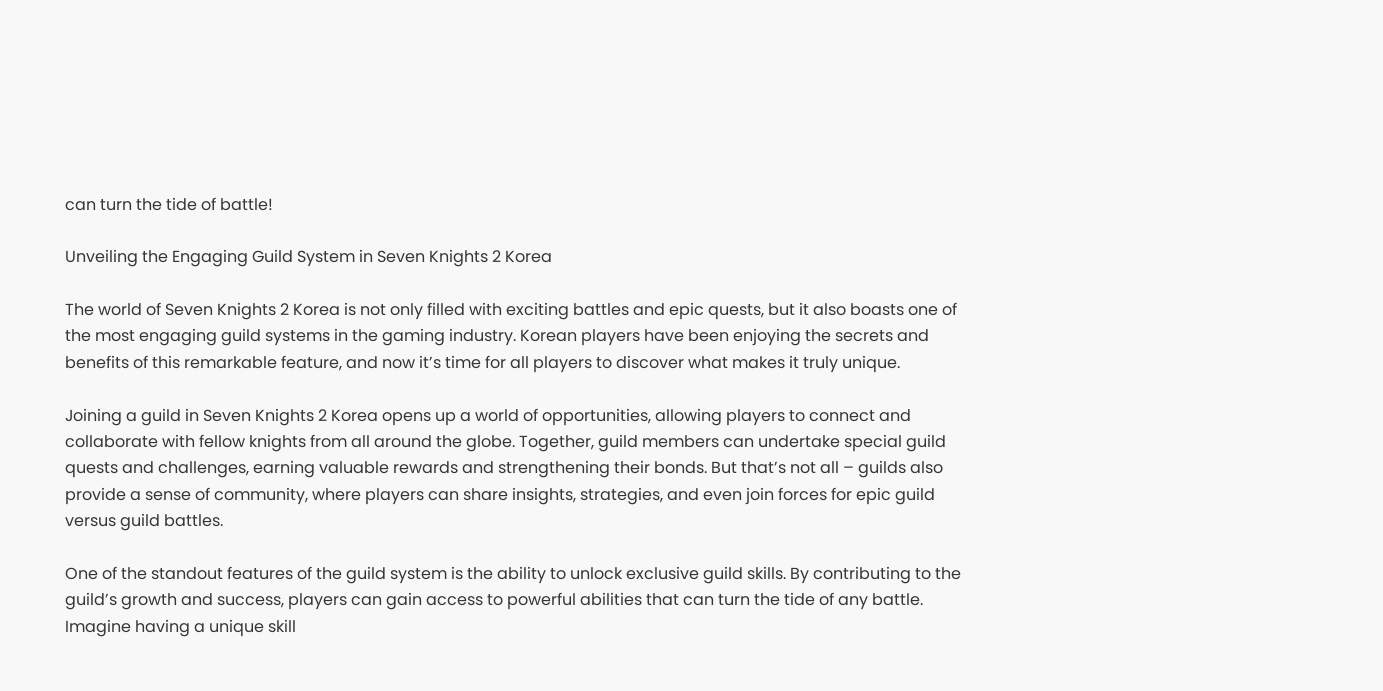can turn the tide of battle!

Unveiling the Engaging Guild System in Seven Knights 2 Korea

The world of Seven Knights 2 Korea is not only filled with exciting battles and epic quests, but it also boasts one of the most engaging guild systems in the gaming industry. Korean players have been enjoying the secrets and benefits of this remarkable feature, and now it’s time for all players to discover what makes it truly unique.

Joining a guild in Seven Knights 2 Korea opens up a world of opportunities, allowing players to connect and collaborate with fellow knights from all around the globe. Together, guild members can undertake special guild quests and challenges, earning valuable rewards and strengthening their bonds. But that’s not all – guilds also provide a sense of community, where players can share insights, strategies, and even join forces for epic guild versus guild battles.

One of the standout features of the guild system is the ability to unlock exclusive guild skills. By contributing to the guild’s growth and success, players can gain access to powerful abilities that can turn the tide of any battle. Imagine having a unique skill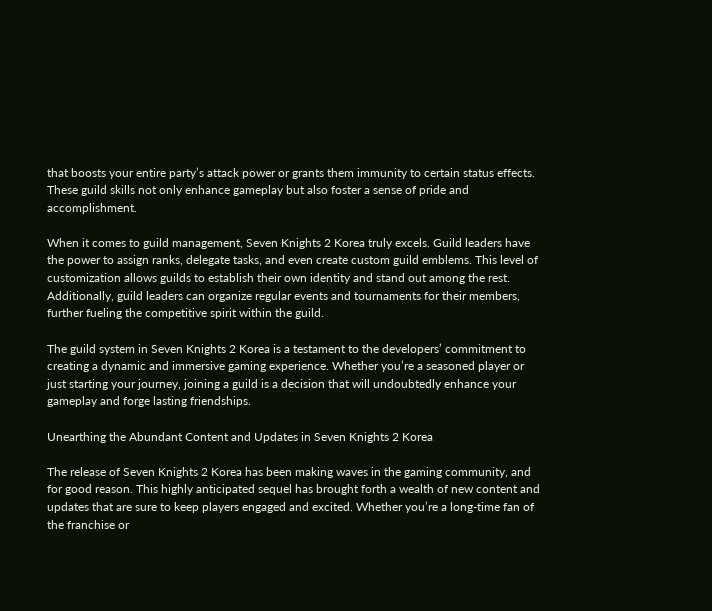that boosts your entire party’s attack power or grants them immunity to certain status effects. These guild skills not only enhance gameplay but also foster a sense of pride and accomplishment.

When it comes to guild management, Seven Knights 2 Korea truly excels. Guild leaders have the power to assign ranks, delegate tasks, and even create custom guild emblems. This level of customization allows guilds to establish their own identity and stand out among the rest. Additionally, guild leaders can organize regular events and tournaments for their members, further fueling the competitive spirit within the guild.

The guild system in Seven Knights 2 Korea is a testament to the developers’ commitment to creating a dynamic and immersive gaming experience. Whether you’re a seasoned player or just starting your journey, joining a guild is a decision that will undoubtedly enhance your gameplay and forge lasting friendships.

Unearthing the Abundant Content and Updates in Seven Knights 2 Korea

The release of Seven Knights 2 Korea has been making waves in the gaming community, and for good reason. This highly anticipated sequel has brought forth a wealth of new content and updates that are sure to keep players engaged and excited. Whether you’re a long-time fan of the franchise or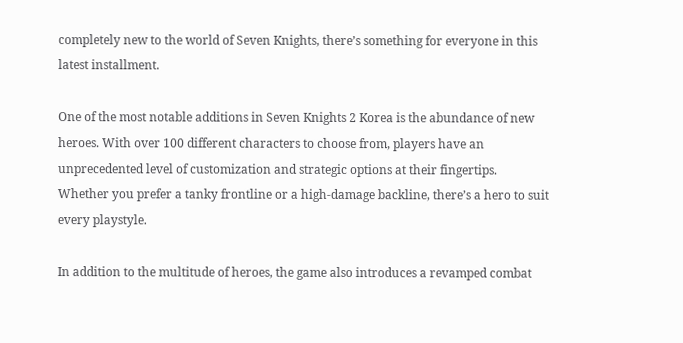completely new to the world of Seven Knights, there’s something for everyone in this latest installment.

One of the most notable additions in Seven Knights 2 Korea is the abundance of new heroes. With over 100 different characters to choose from, players have an unprecedented level of customization and strategic options at their fingertips. Whether you prefer a tanky frontline or a high-damage backline, there’s a hero to suit every playstyle.

In addition to the multitude of heroes, the game also introduces a revamped combat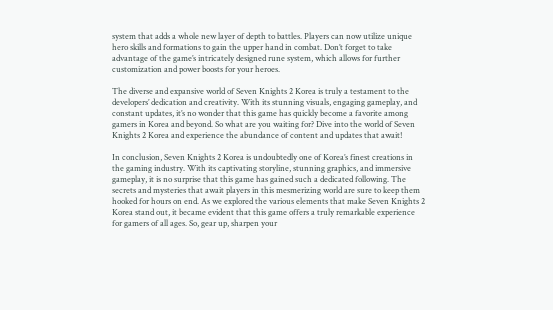system that adds a whole new layer of depth to battles. Players can now utilize unique hero skills and formations to gain the upper hand in combat. Don’t forget to take advantage of the game’s intricately designed rune system, which allows for further customization and power boosts for your heroes.

The diverse and expansive world of Seven Knights 2 Korea is truly a testament to the developers’ dedication and creativity. With its stunning visuals, engaging gameplay, and constant updates, it’s no wonder that this game has quickly become a favorite among gamers in Korea and beyond. So what are you waiting for? Dive into the world of Seven Knights 2 Korea and experience the abundance of content and updates that await!

In conclusion, Seven Knights 2 Korea is undoubtedly one of Korea’s finest creations in the gaming industry. With its captivating storyline, stunning graphics, and immersive gameplay, it is no surprise that this game has gained such a dedicated following. The secrets and mysteries that await players in this mesmerizing world are sure to keep them hooked for hours on end. As we explored the various elements that make Seven Knights 2 Korea stand out, it became evident that this game offers a truly remarkable experience for gamers of all ages. So, gear up, sharpen your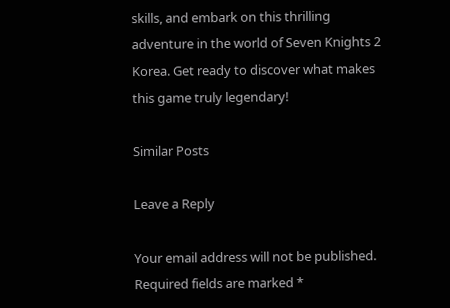skills, and embark on this thrilling adventure in the world of Seven Knights 2 Korea. Get ready to discover what makes this game truly legendary!

Similar Posts

Leave a Reply

Your email address will not be published. Required fields are marked *